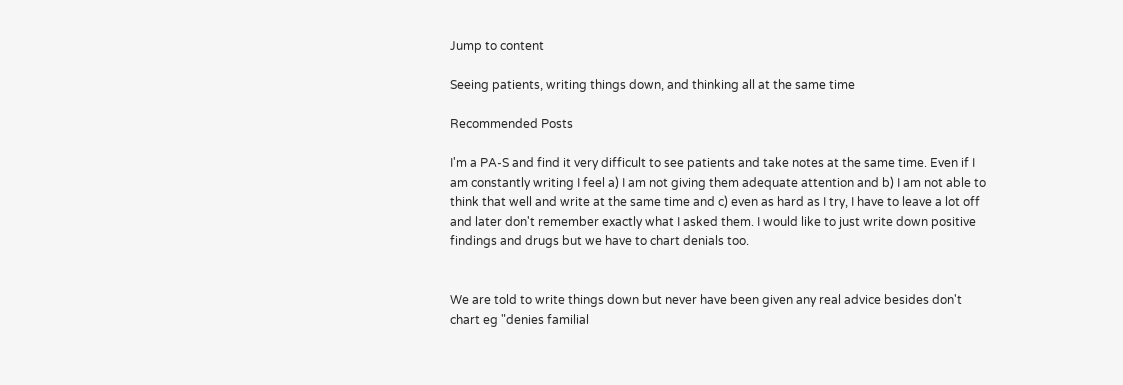Jump to content

Seeing patients, writing things down, and thinking all at the same time

Recommended Posts

I'm a PA-S and find it very difficult to see patients and take notes at the same time. Even if I am constantly writing I feel a) I am not giving them adequate attention and b) I am not able to think that well and write at the same time and c) even as hard as I try, I have to leave a lot off and later don't remember exactly what I asked them. I would like to just write down positive findings and drugs but we have to chart denials too.


We are told to write things down but never have been given any real advice besides don't chart eg "denies familial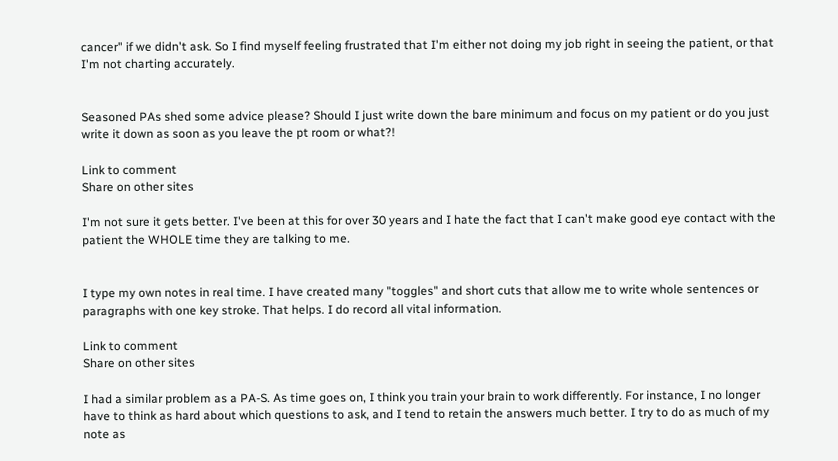cancer" if we didn't ask. So I find myself feeling frustrated that I'm either not doing my job right in seeing the patient, or that I'm not charting accurately.


Seasoned PAs shed some advice please? Should I just write down the bare minimum and focus on my patient or do you just write it down as soon as you leave the pt room or what?!

Link to comment
Share on other sites

I'm not sure it gets better. I've been at this for over 30 years and I hate the fact that I can't make good eye contact with the patient the WHOLE time they are talking to me.


I type my own notes in real time. I have created many "toggles" and short cuts that allow me to write whole sentences or paragraphs with one key stroke. That helps. I do record all vital information.

Link to comment
Share on other sites

I had a similar problem as a PA-S. As time goes on, I think you train your brain to work differently. For instance, I no longer have to think as hard about which questions to ask, and I tend to retain the answers much better. I try to do as much of my note as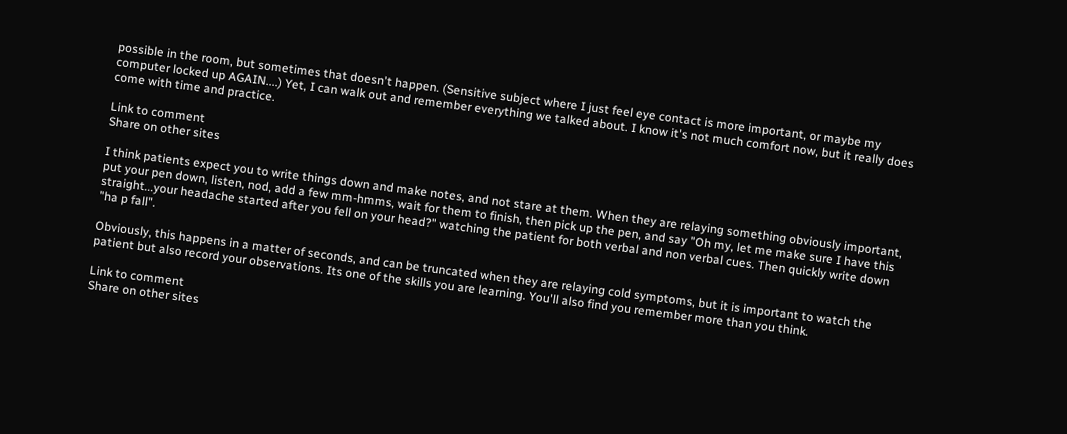possible in the room, but sometimes that doesn't happen. (Sensitive subject where I just feel eye contact is more important, or maybe my computer locked up AGAIN....) Yet, I can walk out and remember everything we talked about. I know it's not much comfort now, but it really does come with time and practice.

Link to comment
Share on other sites

I think patients expect you to write things down and make notes, and not stare at them. When they are relaying something obviously important, put your pen down, listen, nod, add a few mm-hmms, wait for them to finish, then pick up the pen, and say "Oh my, let me make sure I have this straight...your headache started after you fell on your head?" watching the patient for both verbal and non verbal cues. Then quickly write down "ha p fall".

Obviously, this happens in a matter of seconds, and can be truncated when they are relaying cold symptoms, but it is important to watch the patient but also record your observations. Its one of the skills you are learning. You'll also find you remember more than you think.

Link to comment
Share on other sites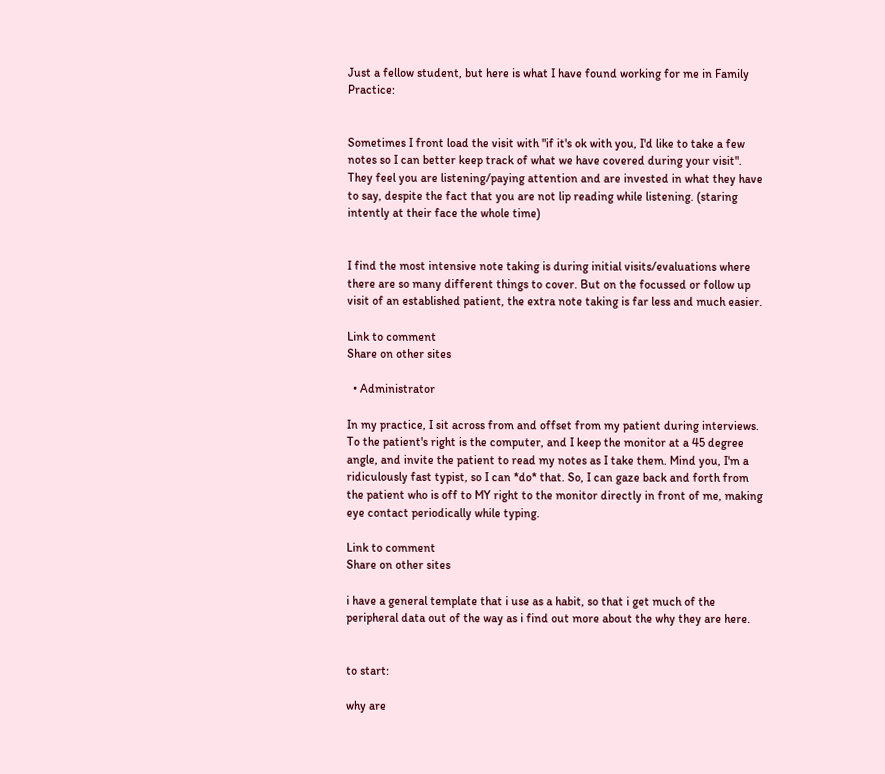Just a fellow student, but here is what I have found working for me in Family Practice:


Sometimes I front load the visit with "if it's ok with you, I'd like to take a few notes so I can better keep track of what we have covered during your visit". They feel you are listening/paying attention and are invested in what they have to say, despite the fact that you are not lip reading while listening. (staring intently at their face the whole time)


I find the most intensive note taking is during initial visits/evaluations where there are so many different things to cover. But on the focussed or follow up visit of an established patient, the extra note taking is far less and much easier.

Link to comment
Share on other sites

  • Administrator

In my practice, I sit across from and offset from my patient during interviews. To the patient's right is the computer, and I keep the monitor at a 45 degree angle, and invite the patient to read my notes as I take them. Mind you, I'm a ridiculously fast typist, so I can *do* that. So, I can gaze back and forth from the patient who is off to MY right to the monitor directly in front of me, making eye contact periodically while typing.

Link to comment
Share on other sites

i have a general template that i use as a habit, so that i get much of the peripheral data out of the way as i find out more about the why they are here.


to start:

why are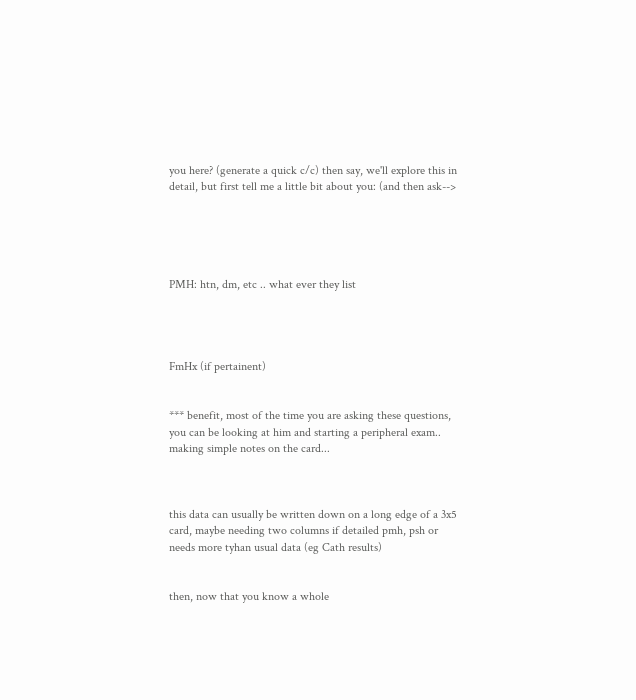you here? (generate a quick c/c) then say, we'll explore this in detail, but first tell me a little bit about you: (and then ask-->





PMH: htn, dm, etc .. what ever they list




FmHx (if pertainent)


*** benefit, most of the time you are asking these questions, you can be looking at him and starting a peripheral exam.. making simple notes on the card...



this data can usually be written down on a long edge of a 3x5 card, maybe needing two columns if detailed pmh, psh or needs more tyhan usual data (eg Cath results)


then, now that you know a whole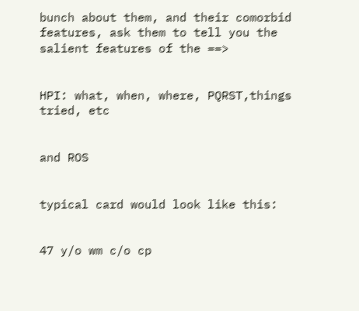bunch about them, and their comorbid features, ask them to tell you the salient features of the ==>


HPI: what, when, where, PQRST,things tried, etc


and ROS


typical card would look like this:


47 y/o wm c/o cp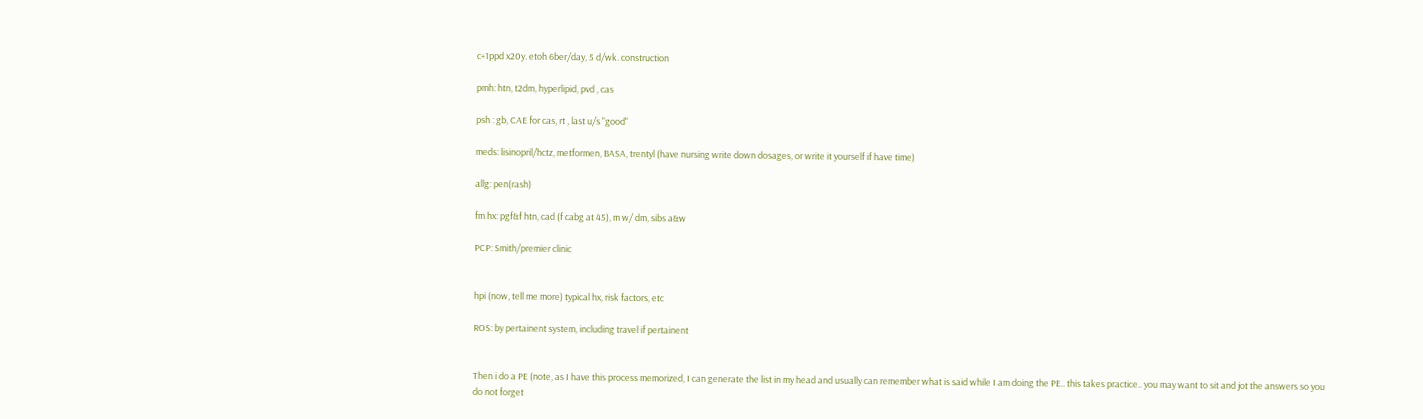c+1ppd x20y. etoh 6ber/day, 5 d/wk. construction

pmh: htn, t2dm, hyperlipid, pvd , cas

psh : gb, CAE for cas, rt , last u/s "good"

meds: lisinopril/hctz, metformen, BASA, trentyl (have nursing write down dosages, or write it yourself if have time)

allg: pen(rash)

fm hx: pgf&f htn, cad (f cabg at 45), m w/ dm, sibs a&w

PCP: Smith/premier clinic


hpi (now, tell me more) typical hx, risk factors, etc

ROS: by pertainent system, including travel if pertainent


Then i do a PE (note, as I have this process memorized, I can generate the list in my head and usually can remember what is said while I am doing the PE.. this takes practice.. you may want to sit and jot the answers so you do not forget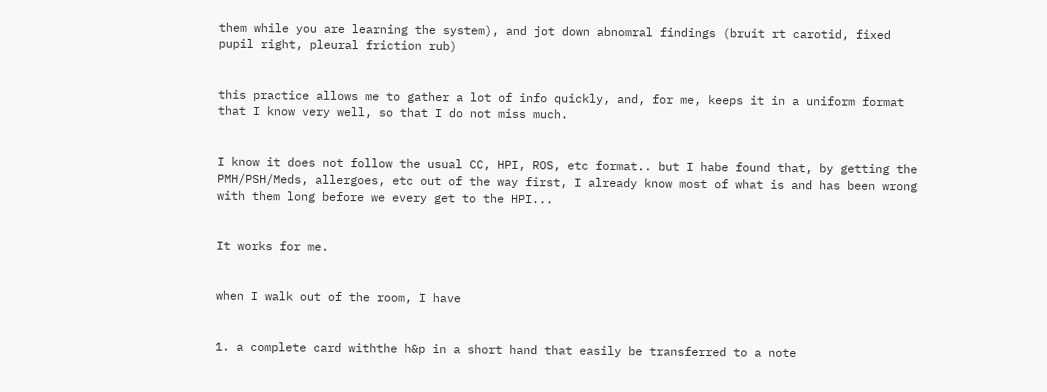them while you are learning the system), and jot down abnomral findings (bruit rt carotid, fixed pupil right, pleural friction rub)


this practice allows me to gather a lot of info quickly, and, for me, keeps it in a uniform format that I know very well, so that I do not miss much.


I know it does not follow the usual CC, HPI, ROS, etc format.. but I habe found that, by getting the PMH/PSH/Meds, allergoes, etc out of the way first, I already know most of what is and has been wrong with them long before we every get to the HPI...


It works for me.


when I walk out of the room, I have


1. a complete card withthe h&p in a short hand that easily be transferred to a note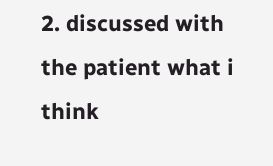2. discussed with the patient what i think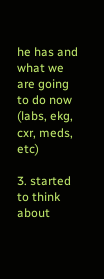he has and what we are going to do now (labs, ekg, cxr, meds, etc)

3. started to think about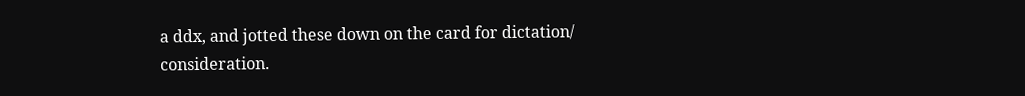a ddx, and jotted these down on the card for dictation/ consideration.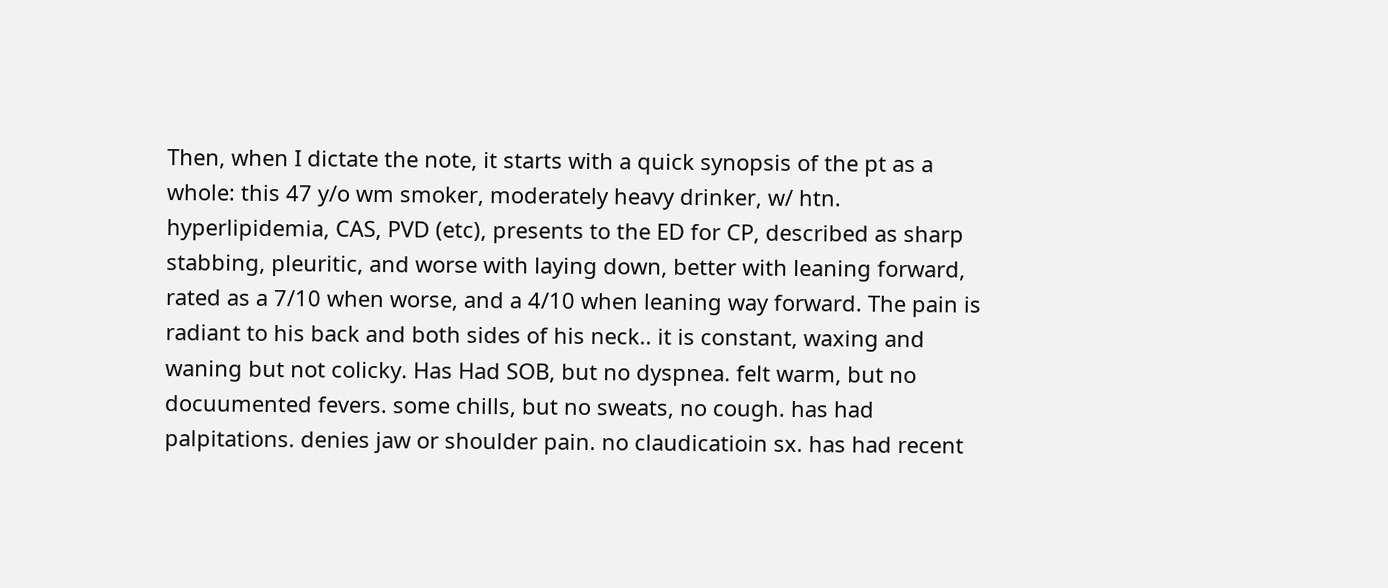Then, when I dictate the note, it starts with a quick synopsis of the pt as a whole: this 47 y/o wm smoker, moderately heavy drinker, w/ htn. hyperlipidemia, CAS, PVD (etc), presents to the ED for CP, described as sharp stabbing, pleuritic, and worse with laying down, better with leaning forward, rated as a 7/10 when worse, and a 4/10 when leaning way forward. The pain is radiant to his back and both sides of his neck.. it is constant, waxing and waning but not colicky. Has Had SOB, but no dyspnea. felt warm, but no docuumented fevers. some chills, but no sweats, no cough. has had palpitations. denies jaw or shoulder pain. no claudicatioin sx. has had recent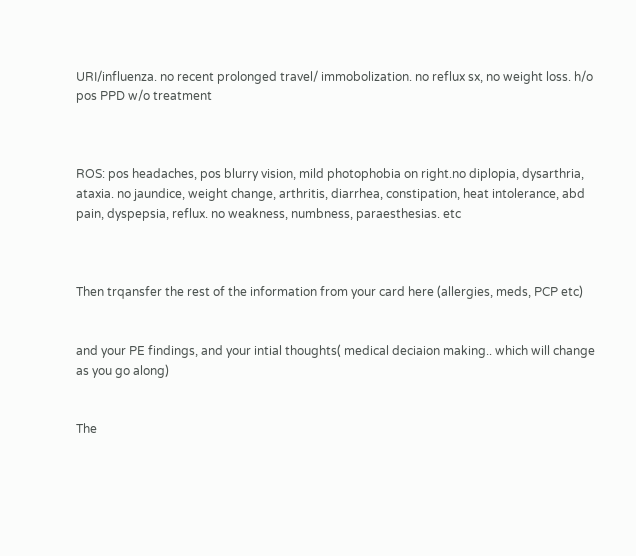URI/influenza. no recent prolonged travel/ immobolization. no reflux sx, no weight loss. h/o pos PPD w/o treatment



ROS: pos headaches, pos blurry vision, mild photophobia on right.no diplopia, dysarthria, ataxia. no jaundice, weight change, arthritis, diarrhea, constipation, heat intolerance, abd pain, dyspepsia, reflux. no weakness, numbness, paraesthesias. etc



Then trqansfer the rest of the information from your card here (allergies, meds, PCP etc)


and your PE findings, and your intial thoughts( medical deciaion making.. which will change as you go along)


The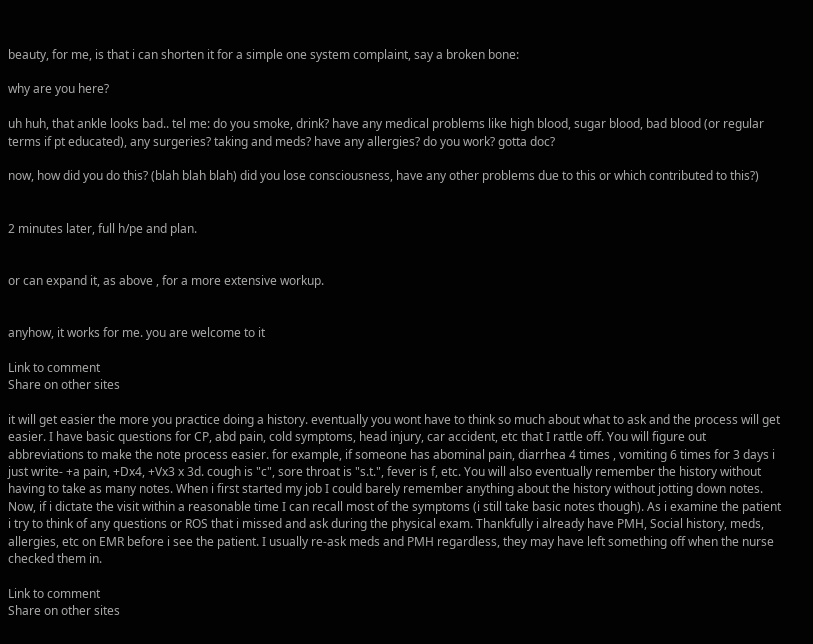beauty, for me, is that i can shorten it for a simple one system complaint, say a broken bone:

why are you here?

uh huh, that ankle looks bad.. tel me: do you smoke, drink? have any medical problems like high blood, sugar blood, bad blood (or regular terms if pt educated), any surgeries? taking and meds? have any allergies? do you work? gotta doc?

now, how did you do this? (blah blah blah) did you lose consciousness, have any other problems due to this or which contributed to this?)


2 minutes later, full h/pe and plan.


or can expand it, as above , for a more extensive workup.


anyhow, it works for me. you are welcome to it

Link to comment
Share on other sites

it will get easier the more you practice doing a history. eventually you wont have to think so much about what to ask and the process will get easier. I have basic questions for CP, abd pain, cold symptoms, head injury, car accident, etc that I rattle off. You will figure out abbreviations to make the note process easier. for example, if someone has abominal pain, diarrhea 4 times , vomiting 6 times for 3 days i just write- +a pain, +Dx4, +Vx3 x 3d. cough is "c", sore throat is "s.t.", fever is f, etc. You will also eventually remember the history without having to take as many notes. When i first started my job I could barely remember anything about the history without jotting down notes. Now, if i dictate the visit within a reasonable time I can recall most of the symptoms (i still take basic notes though). As i examine the patient i try to think of any questions or ROS that i missed and ask during the physical exam. Thankfully i already have PMH, Social history, meds, allergies, etc on EMR before i see the patient. I usually re-ask meds and PMH regardless, they may have left something off when the nurse checked them in.

Link to comment
Share on other sites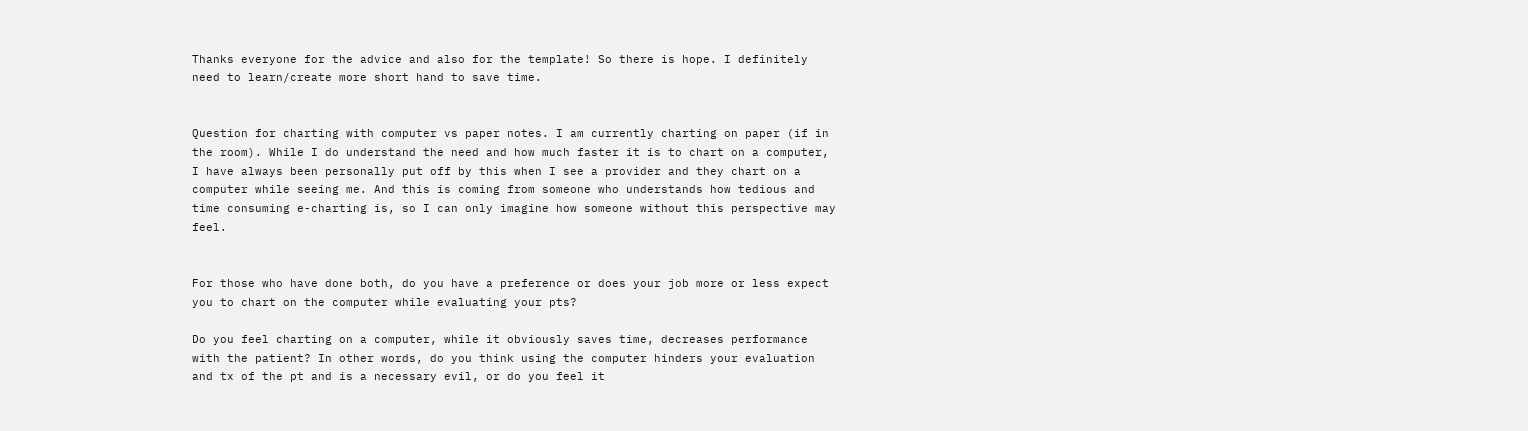Thanks everyone for the advice and also for the template! So there is hope. I definitely need to learn/create more short hand to save time.


Question for charting with computer vs paper notes. I am currently charting on paper (if in the room). While I do understand the need and how much faster it is to chart on a computer, I have always been personally put off by this when I see a provider and they chart on a computer while seeing me. And this is coming from someone who understands how tedious and time consuming e-charting is, so I can only imagine how someone without this perspective may feel.


For those who have done both, do you have a preference or does your job more or less expect you to chart on the computer while evaluating your pts?

Do you feel charting on a computer, while it obviously saves time, decreases performance with the patient? In other words, do you think using the computer hinders your evaluation and tx of the pt and is a necessary evil, or do you feel it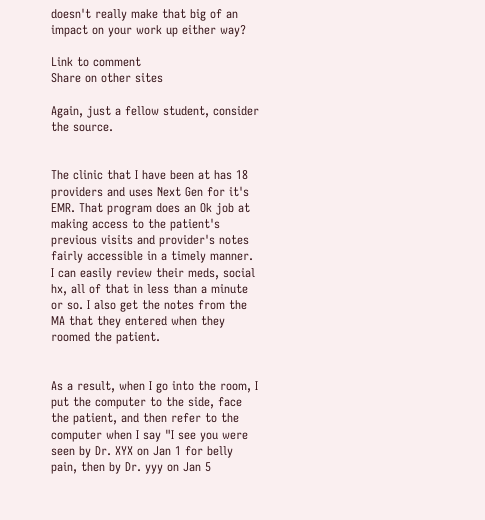doesn't really make that big of an impact on your work up either way?

Link to comment
Share on other sites

Again, just a fellow student, consider the source.


The clinic that I have been at has 18 providers and uses Next Gen for it's EMR. That program does an Ok job at making access to the patient's previous visits and provider's notes fairly accessible in a timely manner. I can easily review their meds, social hx, all of that in less than a minute or so. I also get the notes from the MA that they entered when they roomed the patient.


As a result, when I go into the room, I put the computer to the side, face the patient, and then refer to the computer when I say "I see you were seen by Dr. XYX on Jan 1 for belly pain, then by Dr. yyy on Jan 5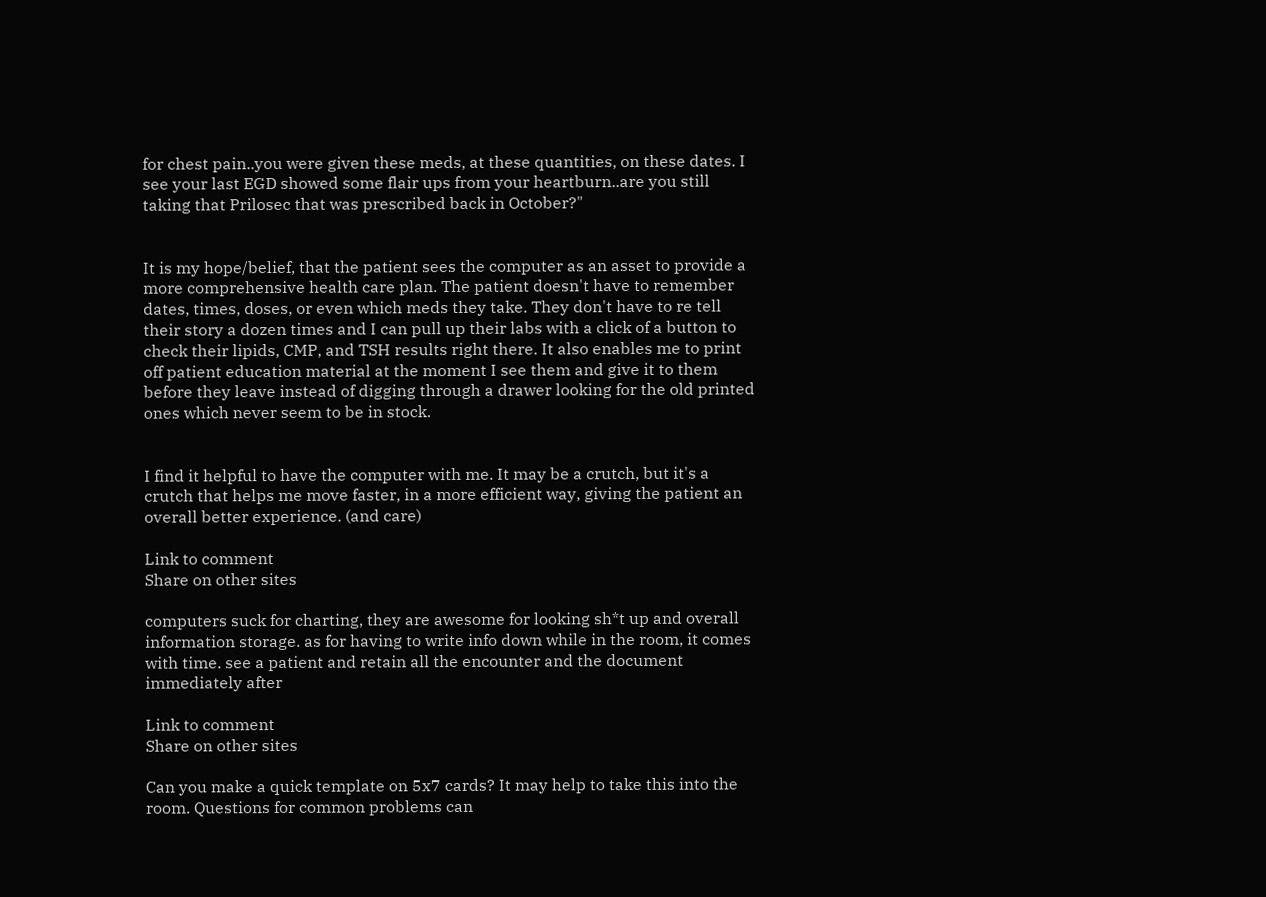for chest pain..you were given these meds, at these quantities, on these dates. I see your last EGD showed some flair ups from your heartburn..are you still taking that Prilosec that was prescribed back in October?"


It is my hope/belief, that the patient sees the computer as an asset to provide a more comprehensive health care plan. The patient doesn't have to remember dates, times, doses, or even which meds they take. They don't have to re tell their story a dozen times and I can pull up their labs with a click of a button to check their lipids, CMP, and TSH results right there. It also enables me to print off patient education material at the moment I see them and give it to them before they leave instead of digging through a drawer looking for the old printed ones which never seem to be in stock.


I find it helpful to have the computer with me. It may be a crutch, but it's a crutch that helps me move faster, in a more efficient way, giving the patient an overall better experience. (and care)

Link to comment
Share on other sites

computers suck for charting, they are awesome for looking sh*t up and overall information storage. as for having to write info down while in the room, it comes with time. see a patient and retain all the encounter and the document immediately after

Link to comment
Share on other sites

Can you make a quick template on 5x7 cards? It may help to take this into the room. Questions for common problems can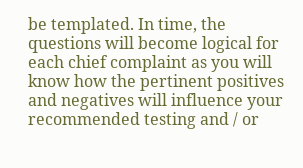be templated. In time, the questions will become logical for each chief complaint as you will know how the pertinent positives and negatives will influence your recommended testing and / or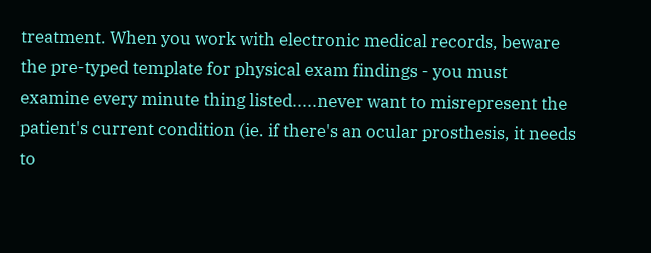treatment. When you work with electronic medical records, beware the pre-typed template for physical exam findings - you must examine every minute thing listed.....never want to misrepresent the patient's current condition (ie. if there's an ocular prosthesis, it needs to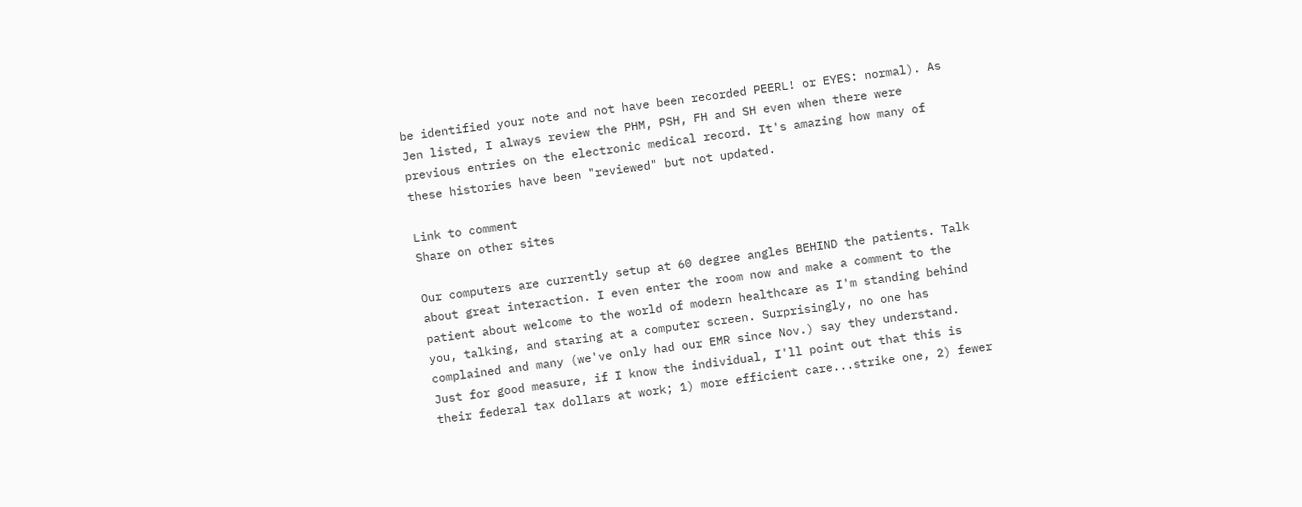be identified your note and not have been recorded PEERL! or EYES: normal). As Jen listed, I always review the PHM, PSH, FH and SH even when there were previous entries on the electronic medical record. It's amazing how many of these histories have been "reviewed" but not updated.

Link to comment
Share on other sites

Our computers are currently setup at 60 degree angles BEHIND the patients. Talk about great interaction. I even enter the room now and make a comment to the patient about welcome to the world of modern healthcare as I'm standing behind you, talking, and staring at a computer screen. Surprisingly, no one has complained and many (we've only had our EMR since Nov.) say they understand. Just for good measure, if I know the individual, I'll point out that this is their federal tax dollars at work; 1) more efficient care...strike one, 2) fewer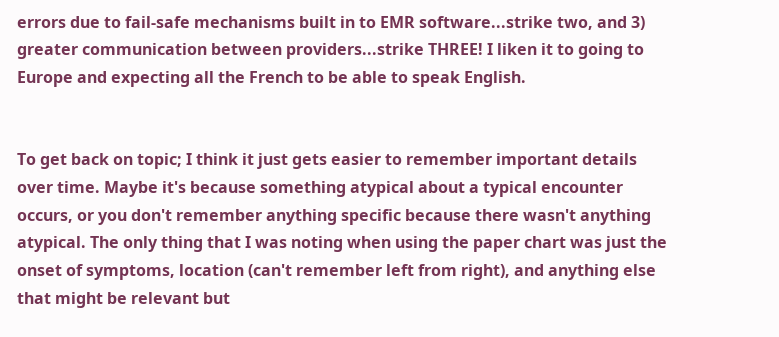errors due to fail-safe mechanisms built in to EMR software...strike two, and 3) greater communication between providers...strike THREE! I liken it to going to Europe and expecting all the French to be able to speak English.


To get back on topic; I think it just gets easier to remember important details over time. Maybe it's because something atypical about a typical encounter occurs, or you don't remember anything specific because there wasn't anything atypical. The only thing that I was noting when using the paper chart was just the onset of symptoms, location (can't remember left from right), and anything else that might be relevant but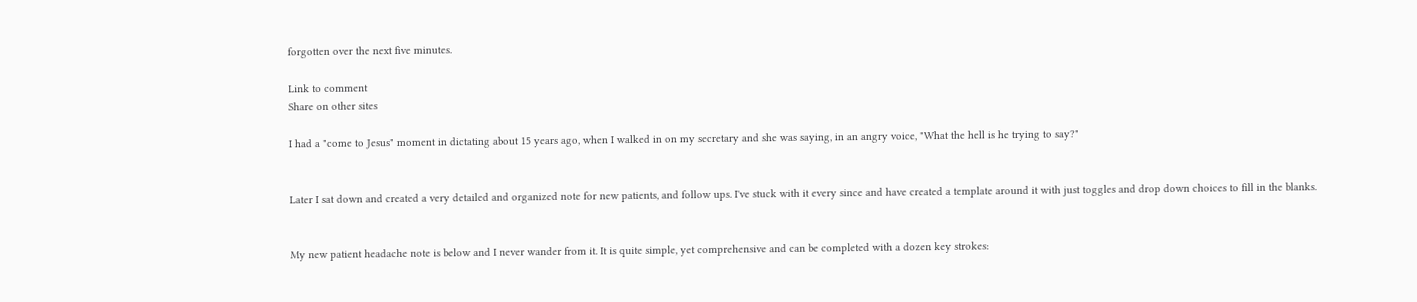forgotten over the next five minutes.

Link to comment
Share on other sites

I had a "come to Jesus" moment in dictating about 15 years ago, when I walked in on my secretary and she was saying, in an angry voice, "What the hell is he trying to say?"


Later I sat down and created a very detailed and organized note for new patients, and follow ups. I've stuck with it every since and have created a template around it with just toggles and drop down choices to fill in the blanks.


My new patient headache note is below and I never wander from it. It is quite simple, yet comprehensive and can be completed with a dozen key strokes: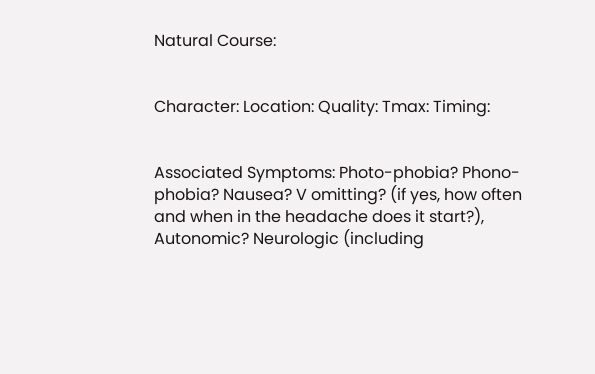Natural Course:


Character: Location: Quality: Tmax: Timing:


Associated Symptoms: Photo-phobia? Phono-phobia? Nausea? V omitting? (if yes, how often and when in the headache does it start?), Autonomic? Neurologic (including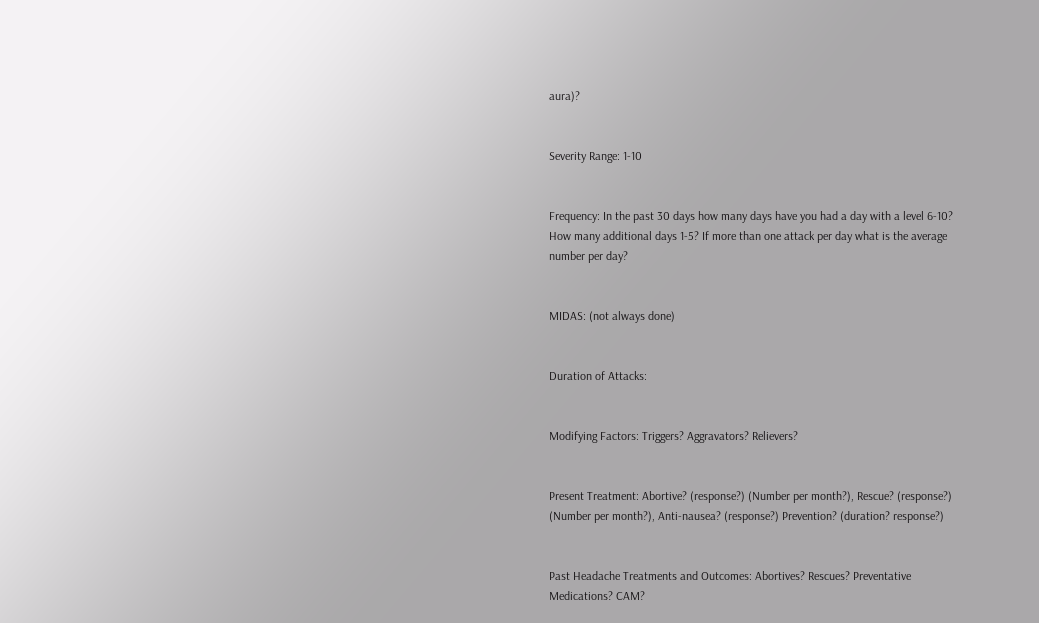aura)?


Severity Range: 1-10


Frequency: In the past 30 days how many days have you had a day with a level 6-10? How many additional days 1-5? If more than one attack per day what is the average number per day?


MIDAS: (not always done)


Duration of Attacks:


Modifying Factors: Triggers? Aggravators? Relievers?


Present Treatment: Abortive? (response?) (Number per month?), Rescue? (response?) (Number per month?), Anti-nausea? (response?) Prevention? (duration? response?)


Past Headache Treatments and Outcomes: Abortives? Rescues? Preventative Medications? CAM?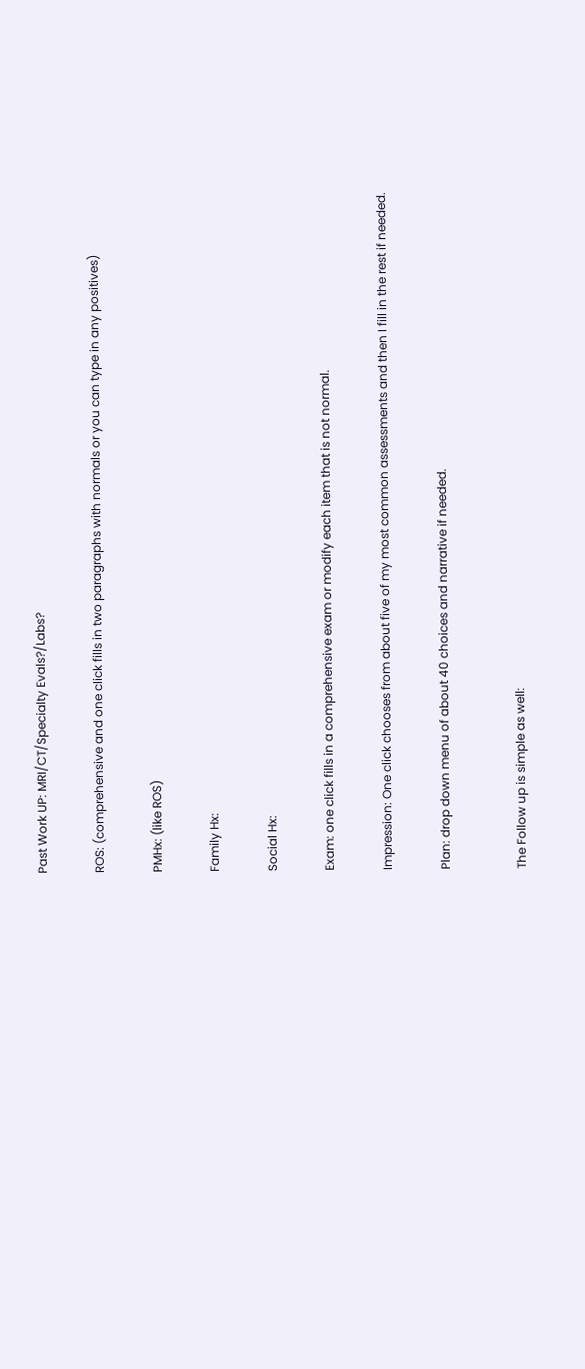Past Work UP: MRI/CT/Specialty Evals?/Labs?


ROS: (comprehensive and one click fills in two paragraphs with normals or you can type in any positives)


PMHx: (like ROS)


Family Hx:


Social Hx:


Exam: one click fills in a comprehensive exam or modify each item that is not normal.


Impression: One click chooses from about five of my most common assessments and then I fill in the rest if needed.


Plan: drop down menu of about 40 choices and narrative if needed.



The Follow up is simple as well: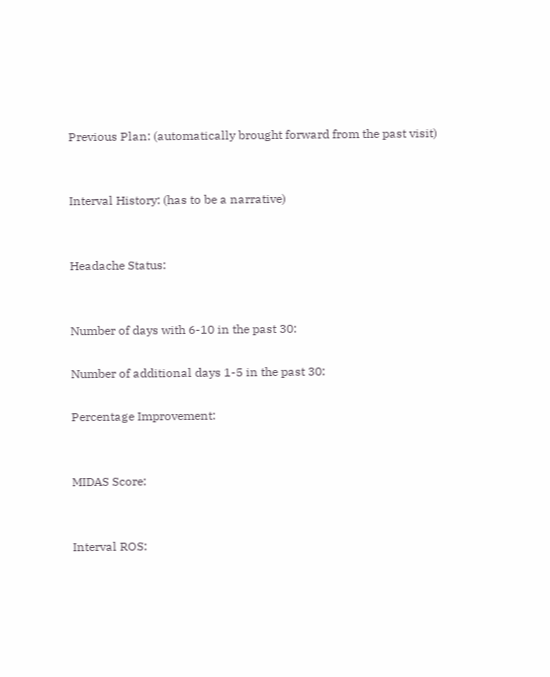Previous Plan: (automatically brought forward from the past visit)


Interval History: (has to be a narrative)


Headache Status:


Number of days with 6-10 in the past 30:

Number of additional days 1-5 in the past 30:

Percentage Improvement:


MIDAS Score:


Interval ROS: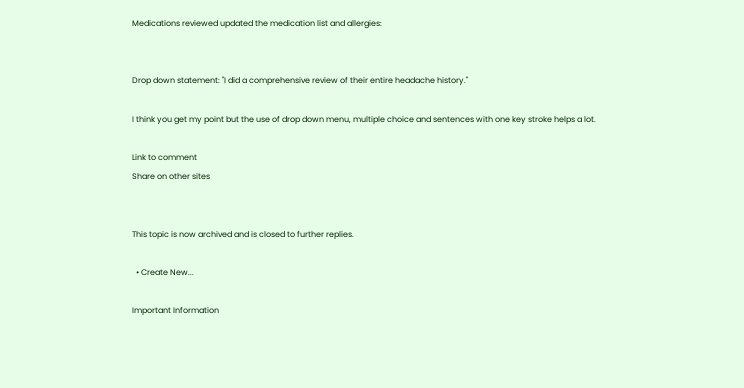Medications reviewed updated the medication list and allergies:


Drop down statement: "I did a comprehensive review of their entire headache history."

I think you get my point but the use of drop down menu, multiple choice and sentences with one key stroke helps a lot.

Link to comment
Share on other sites


This topic is now archived and is closed to further replies.

  • Create New...

Important Information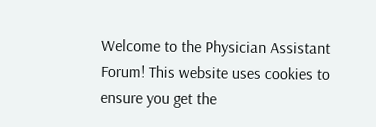Welcome to the Physician Assistant Forum! This website uses cookies to ensure you get the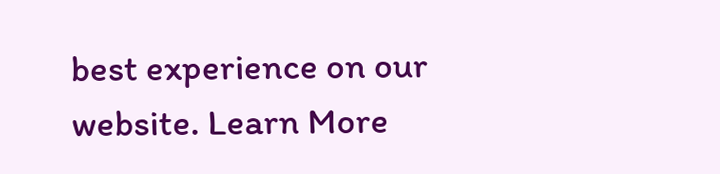best experience on our website. Learn More